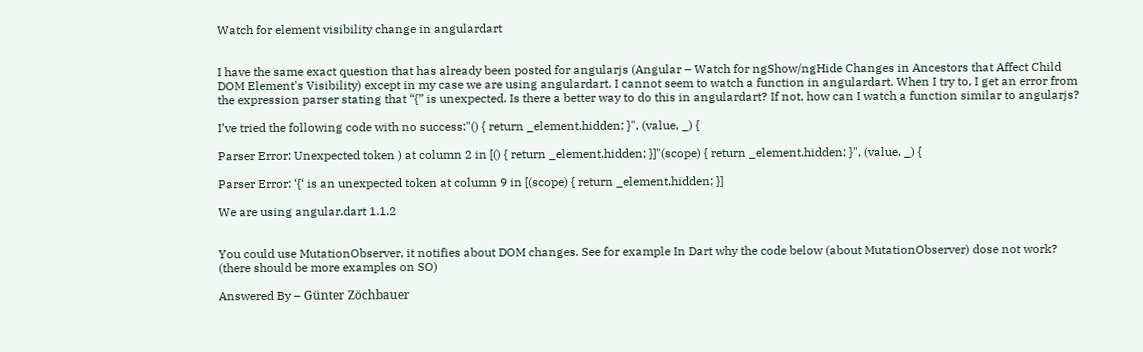Watch for element visibility change in angulardart


I have the same exact question that has already been posted for angularjs (Angular – Watch for ngShow/ngHide Changes in Ancestors that Affect Child DOM Element's Visibility) except in my case we are using angulardart. I cannot seem to watch a function in angulardart. When I try to, I get an error from the expression parser stating that “{” is unexpected. Is there a better way to do this in angulardart? If not, how can I watch a function similar to angularjs?

I’ve tried the following code with no success:"() { return _element.hidden; }", (value, _) {

Parser Error: Unexpected token ) at column 2 in [() { return _element.hidden; }]"(scope) { return _element.hidden; }", (value, _) {

Parser Error: ‘{‘ is an unexpected token at column 9 in [(scope) { return _element.hidden; }]

We are using angular.dart 1.1.2


You could use MutationObserver, it notifies about DOM changes. See for example In Dart why the code below (about MutationObserver) dose not work? (there should be more examples on SO)

Answered By – Günter Zöchbauer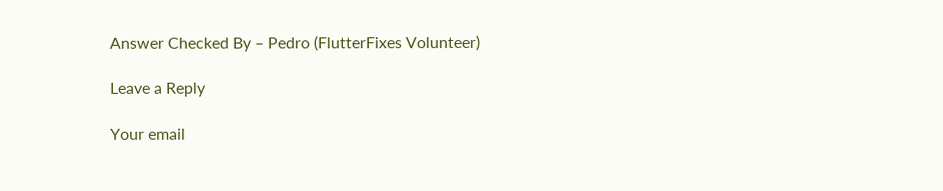Answer Checked By – Pedro (FlutterFixes Volunteer)

Leave a Reply

Your email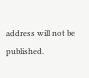address will not be published.